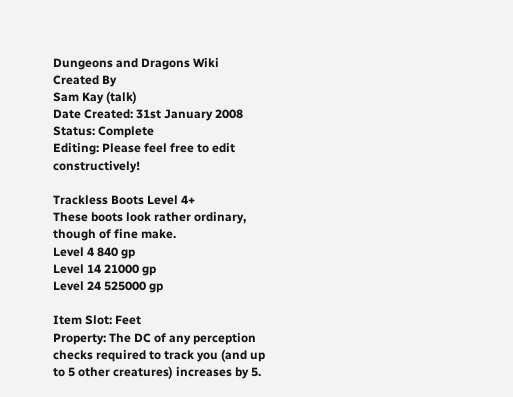Dungeons and Dragons Wiki
Created By
Sam Kay (talk)
Date Created: 31st January 2008
Status: Complete
Editing: Please feel free to edit constructively!

Trackless Boots Level 4+
These boots look rather ordinary, though of fine make.
Level 4 840 gp
Level 14 21000 gp
Level 24 525000 gp

Item Slot: Feet
Property: The DC of any perception checks required to track you (and up to 5 other creatures) increases by 5.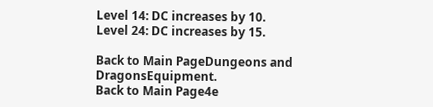Level 14: DC increases by 10.
Level 24: DC increases by 15.

Back to Main PageDungeons and DragonsEquipment.
Back to Main Page4e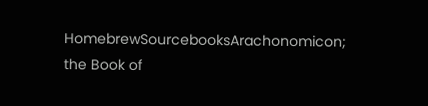HomebrewSourcebooksArachonomicon; the Book of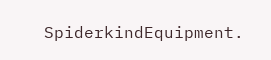SpiderkindEquipment.